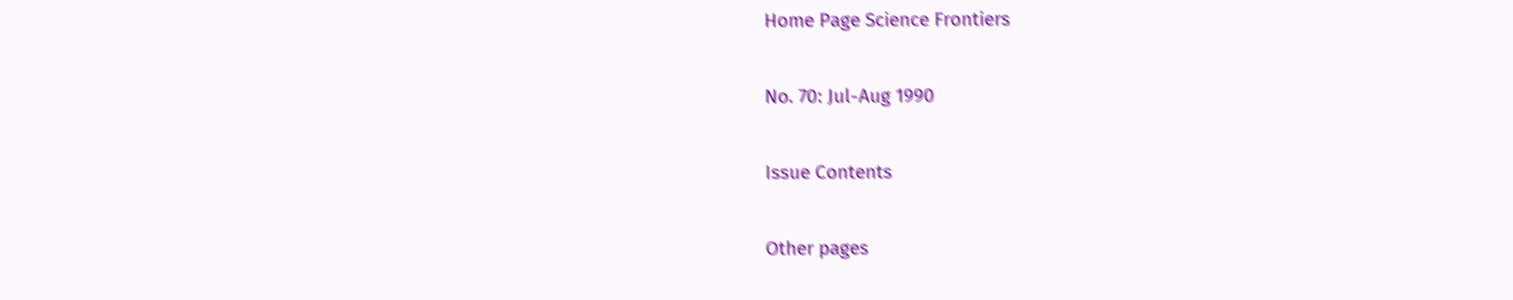Home Page Science Frontiers

No. 70: Jul-Aug 1990

Issue Contents

Other pages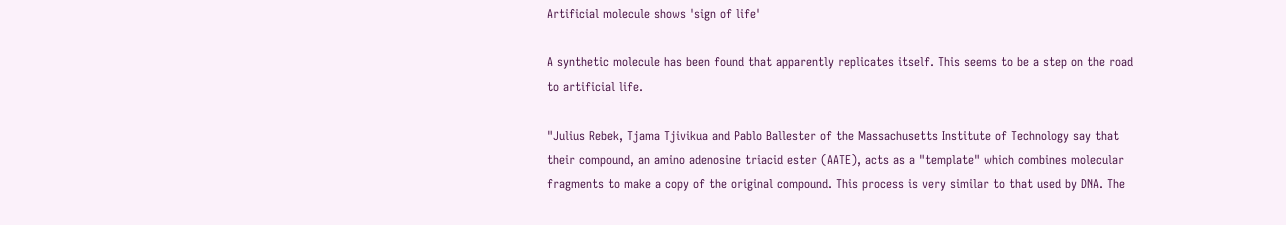Artificial molecule shows 'sign of life'

A synthetic molecule has been found that apparently replicates itself. This seems to be a step on the road to artificial life.

"Julius Rebek, Tjama Tjivikua and Pablo Ballester of the Massachusetts Institute of Technology say that their compound, an amino adenosine triacid ester (AATE), acts as a "template" which combines molecular fragments to make a copy of the original compound. This process is very similar to that used by DNA. The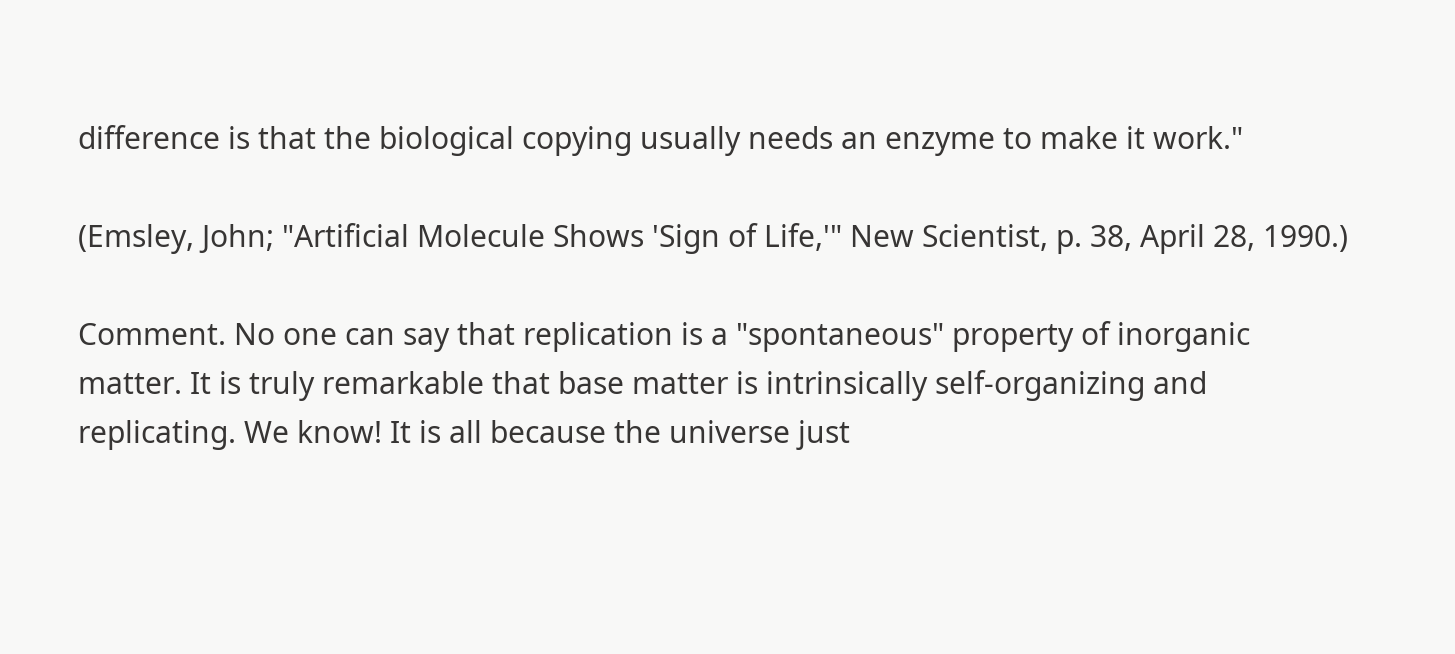difference is that the biological copying usually needs an enzyme to make it work."

(Emsley, John; "Artificial Molecule Shows 'Sign of Life,'" New Scientist, p. 38, April 28, 1990.)

Comment. No one can say that replication is a "spontaneous" property of inorganic matter. It is truly remarkable that base matter is intrinsically self-organizing and replicating. We know! It is all because the universe just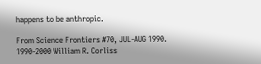happens to be anthropic.

From Science Frontiers #70, JUL-AUG 1990. 1990-2000 William R. Corliss